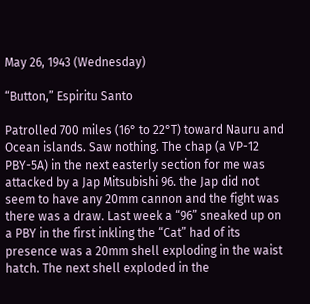May 26, 1943 (Wednesday)

“Button,” Espiritu Santo

Patrolled 700 miles (16° to 22°T) toward Nauru and Ocean islands. Saw nothing. The chap (a VP-12 PBY-5A) in the next easterly section for me was attacked by a Jap Mitsubishi 96. the Jap did not seem to have any 20mm cannon and the fight was there was a draw. Last week a “96” sneaked up on a PBY in the first inkling the “Cat” had of its presence was a 20mm shell exploding in the waist hatch. The next shell exploded in the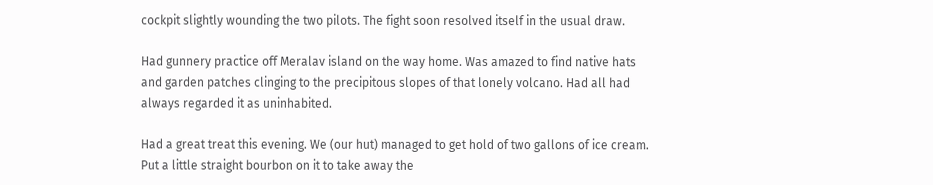cockpit slightly wounding the two pilots. The fight soon resolved itself in the usual draw.

Had gunnery practice off Meralav island on the way home. Was amazed to find native hats and garden patches clinging to the precipitous slopes of that lonely volcano. Had all had always regarded it as uninhabited.

Had a great treat this evening. We (our hut) managed to get hold of two gallons of ice cream. Put a little straight bourbon on it to take away the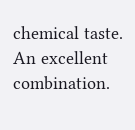chemical taste. An excellent combination.